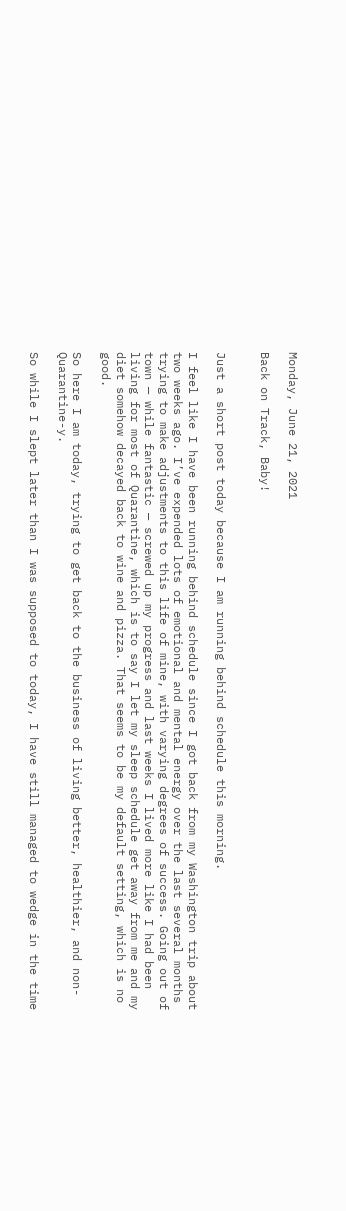Monday, June 21, 2021

Back on Track, Baby!


Just a short post today because I am running behind schedule this morning.

I feel like I have been running behind schedule since I got back from my Washington trip about two weeks ago. I’ve expended lots of emotional and mental energy over the last several months trying to make adjustments to this life of mine, with varying degrees of success. Going out of town — while fantastic — screwed up my progress and last weeks I lived more like I had been living for most of Quarantine, which is to say I let my sleep schedule get away from me and my diet somehow decayed back to wine and pizza. That seems to be my default setting, which is no good.

So here I am today, trying to get back to the business of living better, healthier, and non-Quarantine-y.

So while I slept later than I was supposed to today, I have still managed to wedge in the time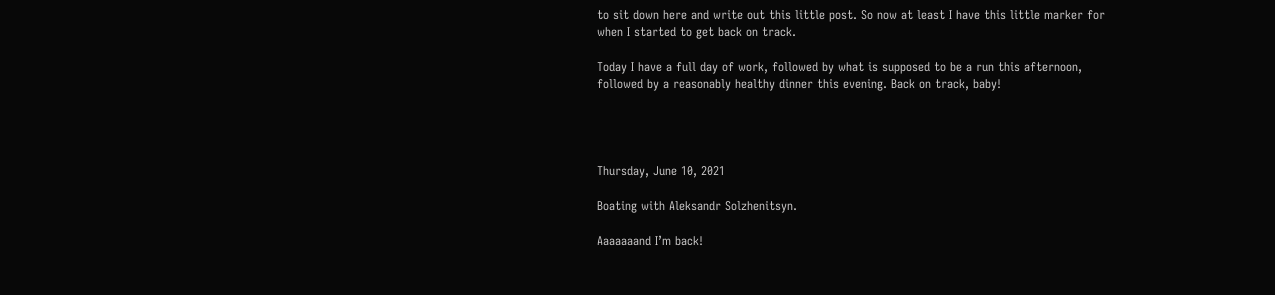to sit down here and write out this little post. So now at least I have this little marker for when I started to get back on track.

Today I have a full day of work, followed by what is supposed to be a run this afternoon, followed by a reasonably healthy dinner this evening. Back on track, baby!




Thursday, June 10, 2021

Boating with Aleksandr Solzhenitsyn.

Aaaaaaand I’m back!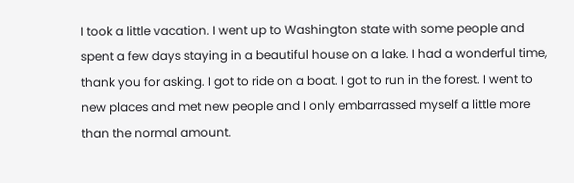I took a little vacation. I went up to Washington state with some people and spent a few days staying in a beautiful house on a lake. I had a wonderful time, thank you for asking. I got to ride on a boat. I got to run in the forest. I went to new places and met new people and I only embarrassed myself a little more than the normal amount.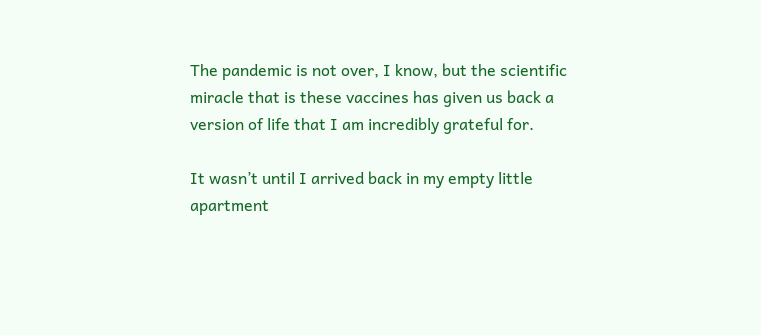The pandemic is not over, I know, but the scientific miracle that is these vaccines has given us back a version of life that I am incredibly grateful for.

It wasn’t until I arrived back in my empty little apartment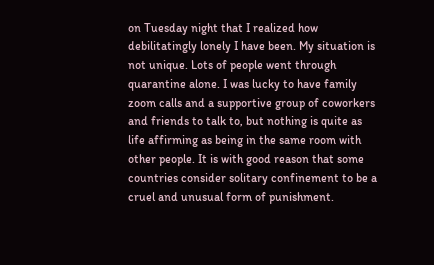on Tuesday night that I realized how debilitatingly lonely I have been. My situation is not unique. Lots of people went through quarantine alone. I was lucky to have family zoom calls and a supportive group of coworkers and friends to talk to, but nothing is quite as life affirming as being in the same room with other people. It is with good reason that some countries consider solitary confinement to be a cruel and unusual form of punishment.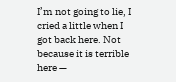I’m not going to lie, I cried a little when I got back here. Not because it is terrible here —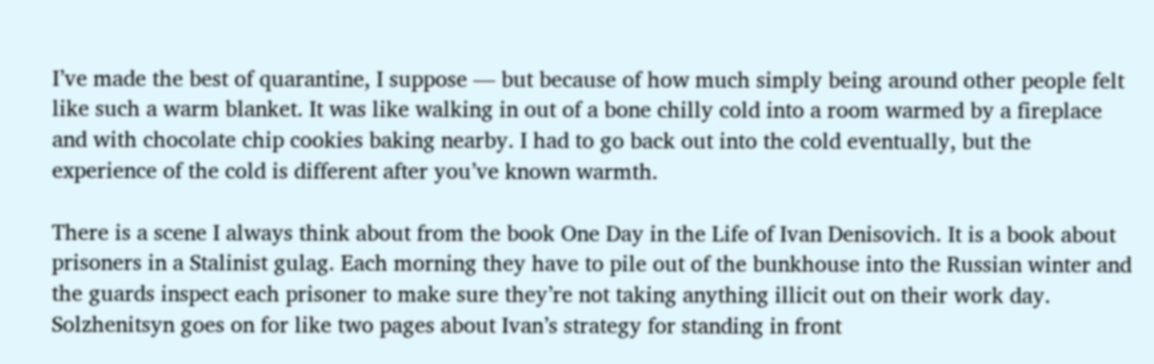I’ve made the best of quarantine, I suppose — but because of how much simply being around other people felt like such a warm blanket. It was like walking in out of a bone chilly cold into a room warmed by a fireplace and with chocolate chip cookies baking nearby. I had to go back out into the cold eventually, but the experience of the cold is different after you’ve known warmth.

There is a scene I always think about from the book One Day in the Life of Ivan Denisovich. It is a book about prisoners in a Stalinist gulag. Each morning they have to pile out of the bunkhouse into the Russian winter and the guards inspect each prisoner to make sure they’re not taking anything illicit out on their work day. Solzhenitsyn goes on for like two pages about Ivan’s strategy for standing in front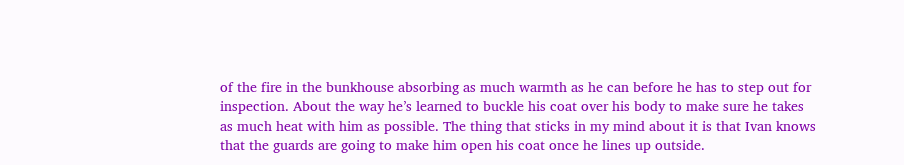of the fire in the bunkhouse absorbing as much warmth as he can before he has to step out for inspection. About the way he’s learned to buckle his coat over his body to make sure he takes as much heat with him as possible. The thing that sticks in my mind about it is that Ivan knows that the guards are going to make him open his coat once he lines up outside.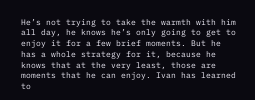He’s not trying to take the warmth with him all day, he knows he’s only going to get to enjoy it for a few brief moments. But he has a whole strategy for it, because he knows that at the very least, those are moments that he can enjoy. Ivan has learned to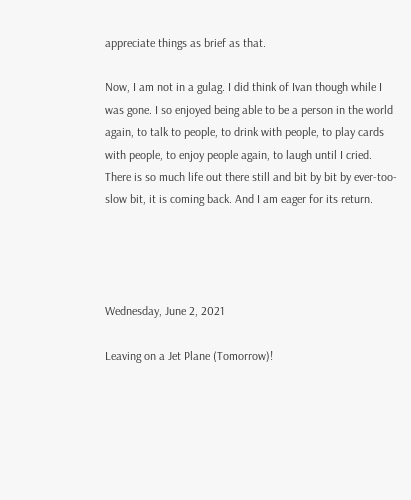appreciate things as brief as that.

Now, I am not in a gulag. I did think of Ivan though while I was gone. I so enjoyed being able to be a person in the world again, to talk to people, to drink with people, to play cards with people, to enjoy people again, to laugh until I cried. There is so much life out there still and bit by bit by ever-too-slow bit, it is coming back. And I am eager for its return.




Wednesday, June 2, 2021

Leaving on a Jet Plane (Tomorrow)!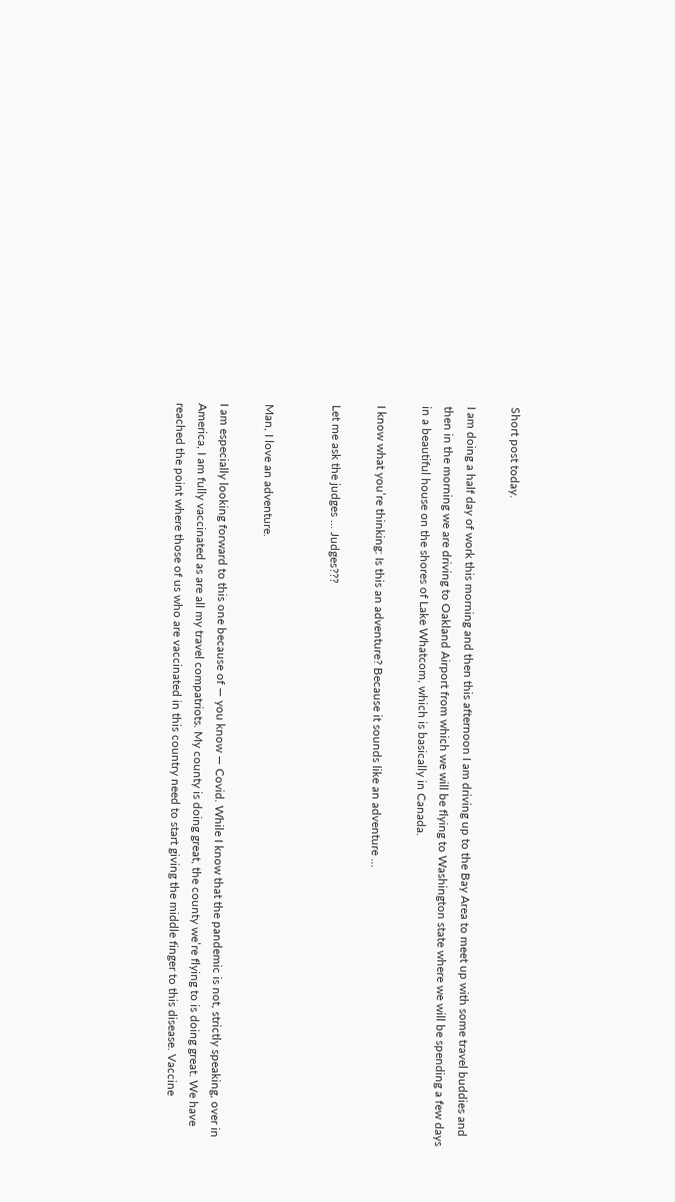Short post today.

I am doing a half day of work this morning and then this afternoon I am driving up to the Bay Area to meet up with some travel buddies and then in the morning we are driving to Oakland Airport from which we will be flying to Washington state where we will be spending a few days in a beautiful house on the shores of Lake Whatcom, which is basically in Canada.

I know what you’re thinking: Is this an adventure? Because it sounds like an adventure …

Let me ask the judges … Judges???


Man, I love an adventure.

I am especially looking forward to this one because of — you know — Covid. While I know that the pandemic is not, strictly speaking, over in America, I am fully vaccinated as are all my travel compatriots. My county is doing great, the county we’re flying to is doing great. We have reached the point where those of us who are vaccinated in this country need to start giving the middle finger to this disease. Vaccine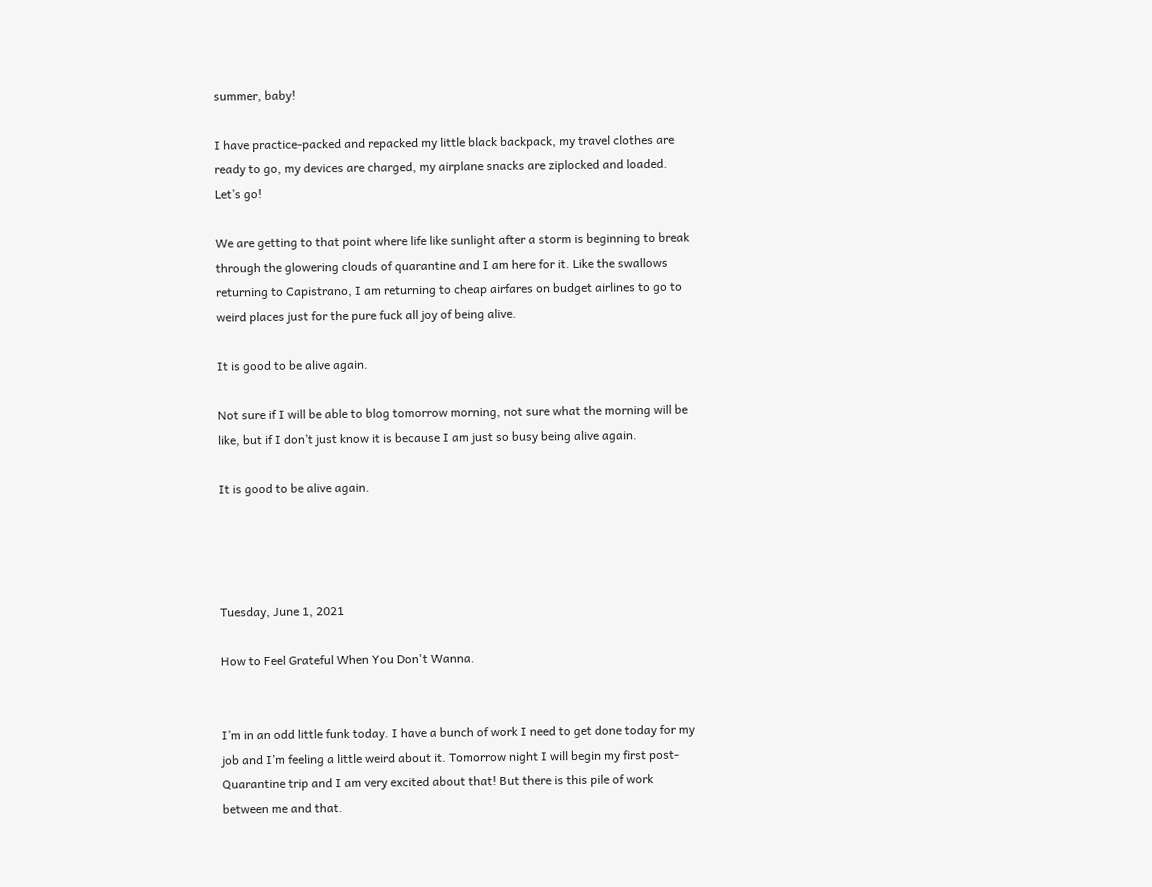summer, baby!

I have practice-packed and repacked my little black backpack, my travel clothes are ready to go, my devices are charged, my airplane snacks are ziplocked and loaded. Let’s go!

We are getting to that point where life like sunlight after a storm is beginning to break through the glowering clouds of quarantine and I am here for it. Like the swallows returning to Capistrano, I am returning to cheap airfares on budget airlines to go to weird places just for the pure fuck all joy of being alive.

It is good to be alive again.

Not sure if I will be able to blog tomorrow morning, not sure what the morning will be like, but if I don’t just know it is because I am just so busy being alive again.

It is good to be alive again.




Tuesday, June 1, 2021

How to Feel Grateful When You Don't Wanna.


I’m in an odd little funk today. I have a bunch of work I need to get done today for my job and I’m feeling a little weird about it. Tomorrow night I will begin my first post-Quarantine trip and I am very excited about that! But there is this pile of work between me and that.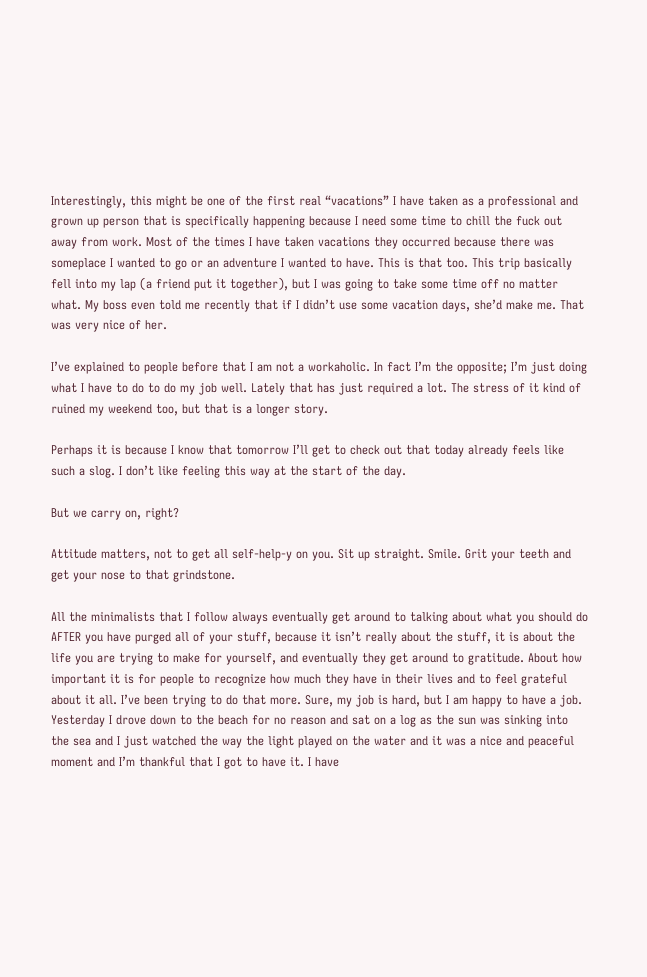Interestingly, this might be one of the first real “vacations” I have taken as a professional and grown up person that is specifically happening because I need some time to chill the fuck out away from work. Most of the times I have taken vacations they occurred because there was someplace I wanted to go or an adventure I wanted to have. This is that too. This trip basically fell into my lap (a friend put it together), but I was going to take some time off no matter what. My boss even told me recently that if I didn’t use some vacation days, she’d make me. That was very nice of her.

I’ve explained to people before that I am not a workaholic. In fact I’m the opposite; I’m just doing what I have to do to do my job well. Lately that has just required a lot. The stress of it kind of ruined my weekend too, but that is a longer story.

Perhaps it is because I know that tomorrow I’ll get to check out that today already feels like such a slog. I don’t like feeling this way at the start of the day.

But we carry on, right?

Attitude matters, not to get all self-help-y on you. Sit up straight. Smile. Grit your teeth and get your nose to that grindstone.

All the minimalists that I follow always eventually get around to talking about what you should do AFTER you have purged all of your stuff, because it isn’t really about the stuff, it is about the life you are trying to make for yourself, and eventually they get around to gratitude. About how important it is for people to recognize how much they have in their lives and to feel grateful about it all. I’ve been trying to do that more. Sure, my job is hard, but I am happy to have a job. Yesterday I drove down to the beach for no reason and sat on a log as the sun was sinking into the sea and I just watched the way the light played on the water and it was a nice and peaceful moment and I’m thankful that I got to have it. I have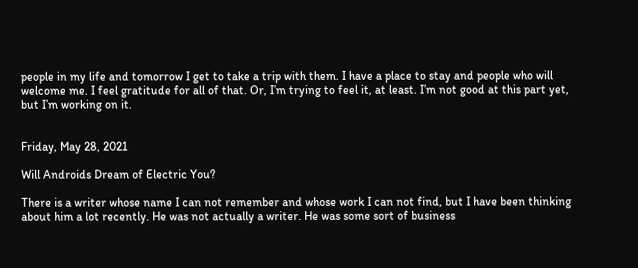people in my life and tomorrow I get to take a trip with them. I have a place to stay and people who will welcome me. I feel gratitude for all of that. Or, I’m trying to feel it, at least. I’m not good at this part yet, but I’m working on it.


Friday, May 28, 2021

Will Androids Dream of Electric You?

There is a writer whose name I can not remember and whose work I can not find, but I have been thinking about him a lot recently. He was not actually a writer. He was some sort of business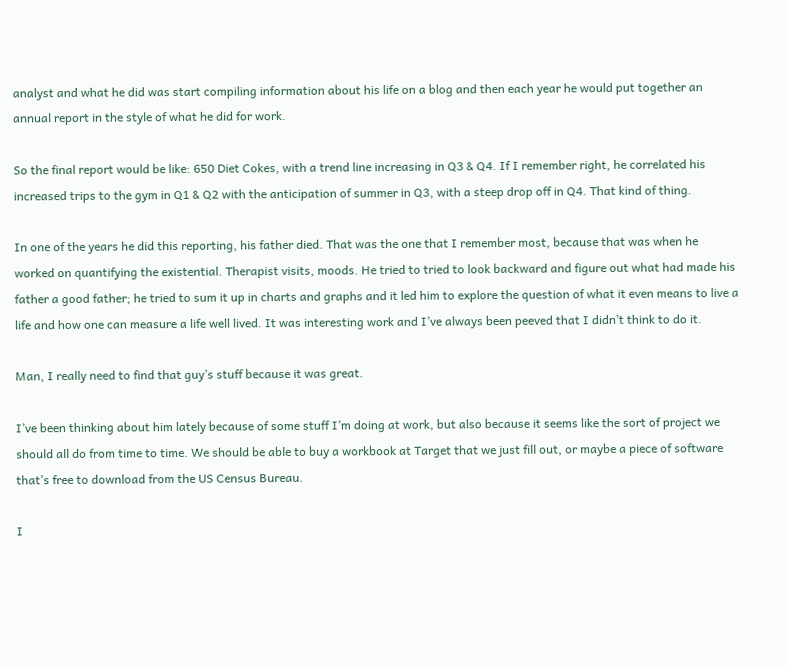analyst and what he did was start compiling information about his life on a blog and then each year he would put together an annual report in the style of what he did for work.

So the final report would be like: 650 Diet Cokes, with a trend line increasing in Q3 & Q4. If I remember right, he correlated his increased trips to the gym in Q1 & Q2 with the anticipation of summer in Q3, with a steep drop off in Q4. That kind of thing.

In one of the years he did this reporting, his father died. That was the one that I remember most, because that was when he worked on quantifying the existential. Therapist visits, moods. He tried to tried to look backward and figure out what had made his father a good father; he tried to sum it up in charts and graphs and it led him to explore the question of what it even means to live a life and how one can measure a life well lived. It was interesting work and I’ve always been peeved that I didn’t think to do it.

Man, I really need to find that guy’s stuff because it was great.

I’ve been thinking about him lately because of some stuff I’m doing at work, but also because it seems like the sort of project we should all do from time to time. We should be able to buy a workbook at Target that we just fill out, or maybe a piece of software that’s free to download from the US Census Bureau.

I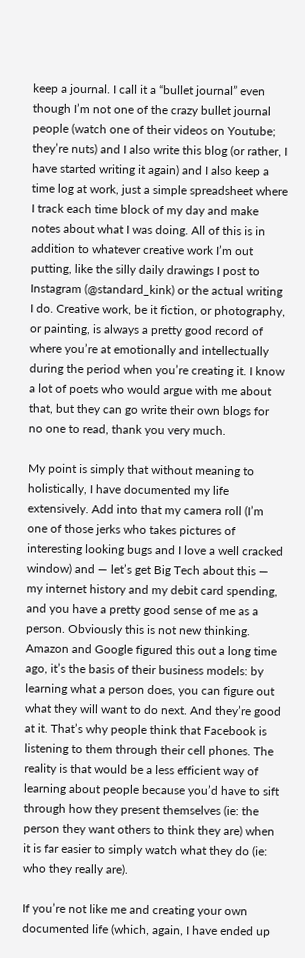keep a journal. I call it a “bullet journal” even though I’m not one of the crazy bullet journal people (watch one of their videos on Youtube; they’re nuts) and I also write this blog (or rather, I have started writing it again) and I also keep a time log at work, just a simple spreadsheet where I track each time block of my day and make notes about what I was doing. All of this is in addition to whatever creative work I’m out putting, like the silly daily drawings I post to Instagram (@standard_kink) or the actual writing I do. Creative work, be it fiction, or photography, or painting, is always a pretty good record of where you’re at emotionally and intellectually during the period when you’re creating it. I know a lot of poets who would argue with me about that, but they can go write their own blogs for no one to read, thank you very much.

My point is simply that without meaning to holistically, I have documented my life extensively. Add into that my camera roll (I’m one of those jerks who takes pictures of interesting looking bugs and I love a well cracked window) and — let’s get Big Tech about this — my internet history and my debit card spending, and you have a pretty good sense of me as a person. Obviously this is not new thinking. Amazon and Google figured this out a long time ago, it’s the basis of their business models: by learning what a person does, you can figure out what they will want to do next. And they’re good at it. That’s why people think that Facebook is listening to them through their cell phones. The reality is that would be a less efficient way of learning about people because you’d have to sift through how they present themselves (ie: the person they want others to think they are) when it is far easier to simply watch what they do (ie: who they really are).

If you’re not like me and creating your own documented life (which, again, I have ended up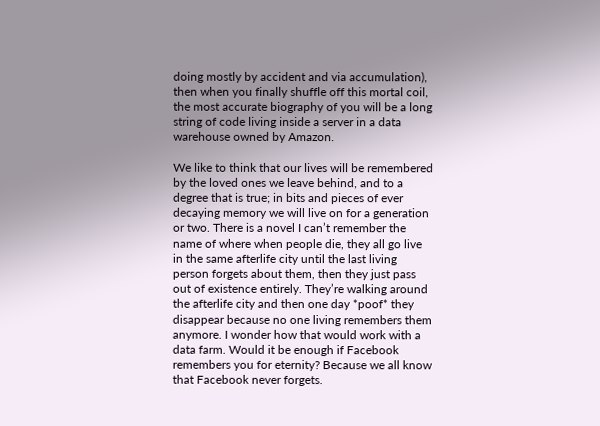doing mostly by accident and via accumulation), then when you finally shuffle off this mortal coil, the most accurate biography of you will be a long string of code living inside a server in a data warehouse owned by Amazon.

We like to think that our lives will be remembered by the loved ones we leave behind, and to a degree that is true; in bits and pieces of ever decaying memory we will live on for a generation or two. There is a novel I can’t remember the name of where when people die, they all go live in the same afterlife city until the last living person forgets about them, then they just pass out of existence entirely. They’re walking around the afterlife city and then one day *poof* they disappear because no one living remembers them anymore. I wonder how that would work with a data farm. Would it be enough if Facebook remembers you for eternity? Because we all know that Facebook never forgets.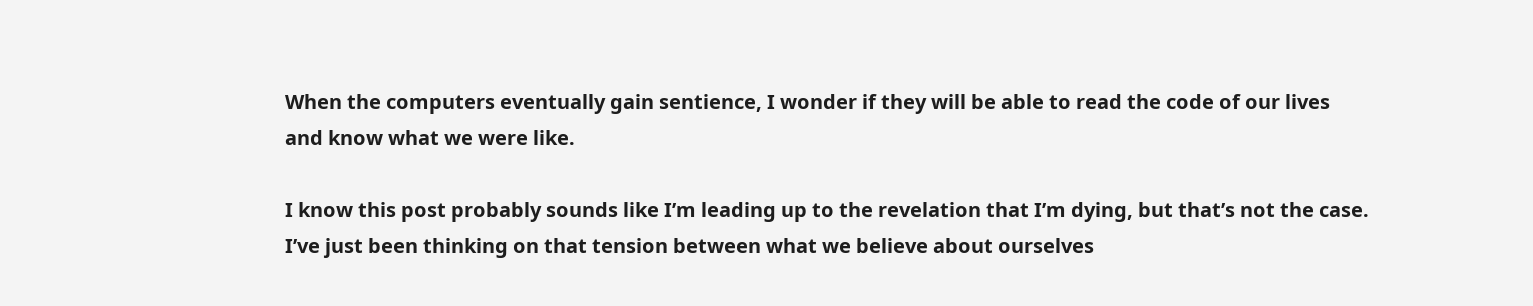When the computers eventually gain sentience, I wonder if they will be able to read the code of our lives and know what we were like.

I know this post probably sounds like I’m leading up to the revelation that I’m dying, but that’s not the case. I’ve just been thinking on that tension between what we believe about ourselves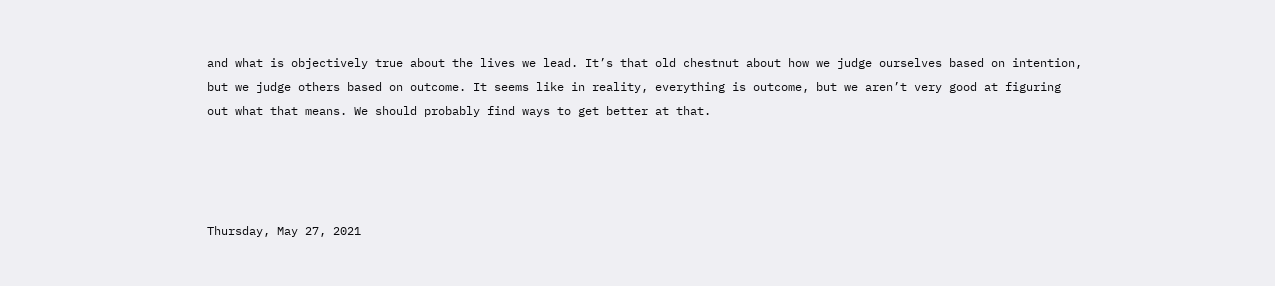and what is objectively true about the lives we lead. It’s that old chestnut about how we judge ourselves based on intention, but we judge others based on outcome. It seems like in reality, everything is outcome, but we aren’t very good at figuring out what that means. We should probably find ways to get better at that.




Thursday, May 27, 2021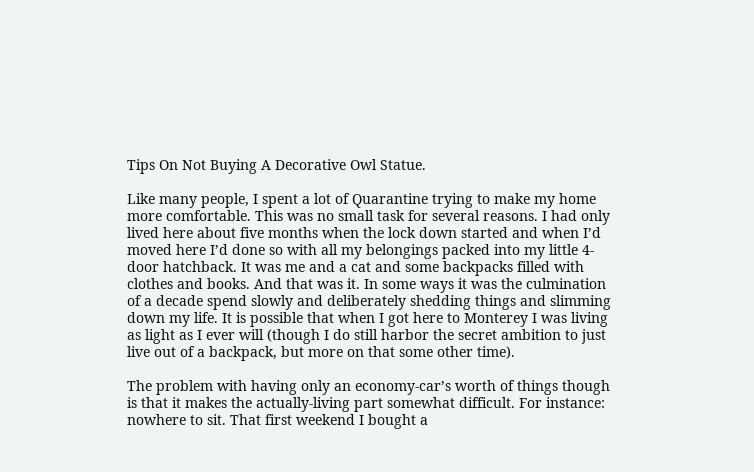Tips On Not Buying A Decorative Owl Statue.

Like many people, I spent a lot of Quarantine trying to make my home more comfortable. This was no small task for several reasons. I had only lived here about five months when the lock down started and when I’d moved here I’d done so with all my belongings packed into my little 4-door hatchback. It was me and a cat and some backpacks filled with clothes and books. And that was it. In some ways it was the culmination of a decade spend slowly and deliberately shedding things and slimming down my life. It is possible that when I got here to Monterey I was living as light as I ever will (though I do still harbor the secret ambition to just live out of a backpack, but more on that some other time).

The problem with having only an economy-car’s worth of things though is that it makes the actually-living part somewhat difficult. For instance: nowhere to sit. That first weekend I bought a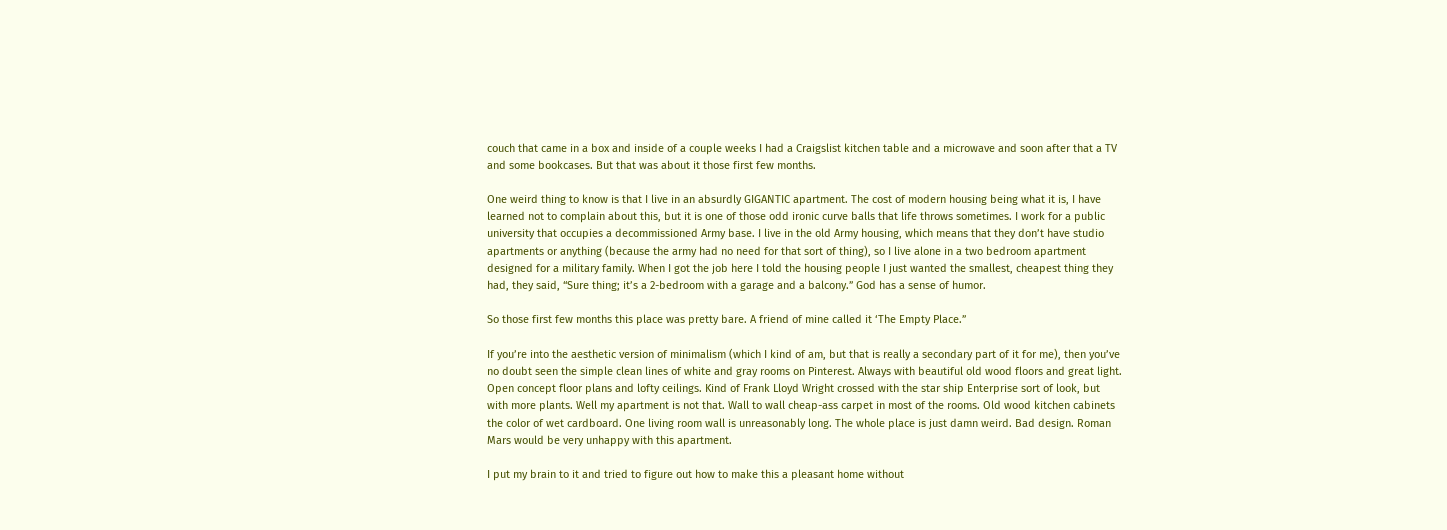couch that came in a box and inside of a couple weeks I had a Craigslist kitchen table and a microwave and soon after that a TV and some bookcases. But that was about it those first few months.

One weird thing to know is that I live in an absurdly GIGANTIC apartment. The cost of modern housing being what it is, I have learned not to complain about this, but it is one of those odd ironic curve balls that life throws sometimes. I work for a public university that occupies a decommissioned Army base. I live in the old Army housing, which means that they don’t have studio apartments or anything (because the army had no need for that sort of thing), so I live alone in a two bedroom apartment designed for a military family. When I got the job here I told the housing people I just wanted the smallest, cheapest thing they had, they said, “Sure thing; it’s a 2-bedroom with a garage and a balcony.” God has a sense of humor.

So those first few months this place was pretty bare. A friend of mine called it ‘The Empty Place.”

If you’re into the aesthetic version of minimalism (which I kind of am, but that is really a secondary part of it for me), then you’ve no doubt seen the simple clean lines of white and gray rooms on Pinterest. Always with beautiful old wood floors and great light. Open concept floor plans and lofty ceilings. Kind of Frank Lloyd Wright crossed with the star ship Enterprise sort of look, but with more plants. Well my apartment is not that. Wall to wall cheap-ass carpet in most of the rooms. Old wood kitchen cabinets the color of wet cardboard. One living room wall is unreasonably long. The whole place is just damn weird. Bad design. Roman Mars would be very unhappy with this apartment.

I put my brain to it and tried to figure out how to make this a pleasant home without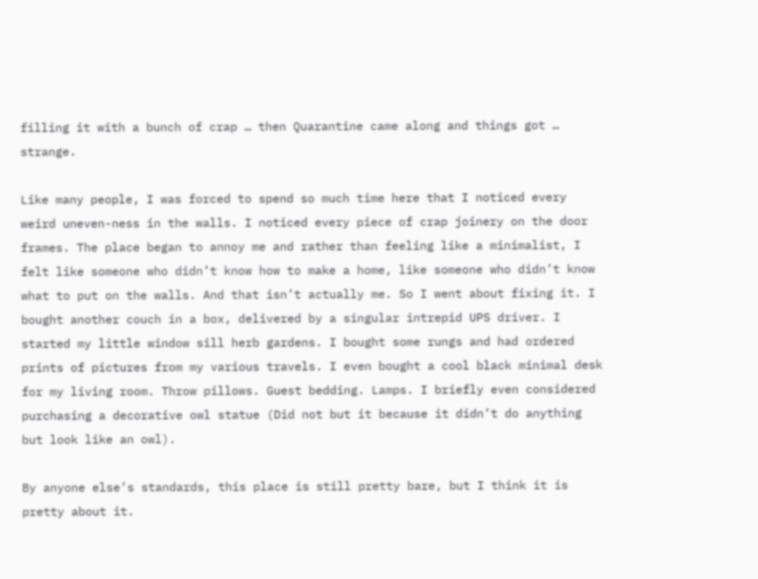filling it with a bunch of crap … then Quarantine came along and things got … strange.

Like many people, I was forced to spend so much time here that I noticed every weird uneven-ness in the walls. I noticed every piece of crap joinery on the door frames. The place began to annoy me and rather than feeling like a minimalist, I felt like someone who didn’t know how to make a home, like someone who didn’t know what to put on the walls. And that isn’t actually me. So I went about fixing it. I bought another couch in a box, delivered by a singular intrepid UPS driver. I started my little window sill herb gardens. I bought some rungs and had ordered prints of pictures from my various travels. I even bought a cool black minimal desk for my living room. Throw pillows. Guest bedding. Lamps. I briefly even considered purchasing a decorative owl statue (Did not but it because it didn’t do anything but look like an owl).

By anyone else’s standards, this place is still pretty bare, but I think it is pretty about it.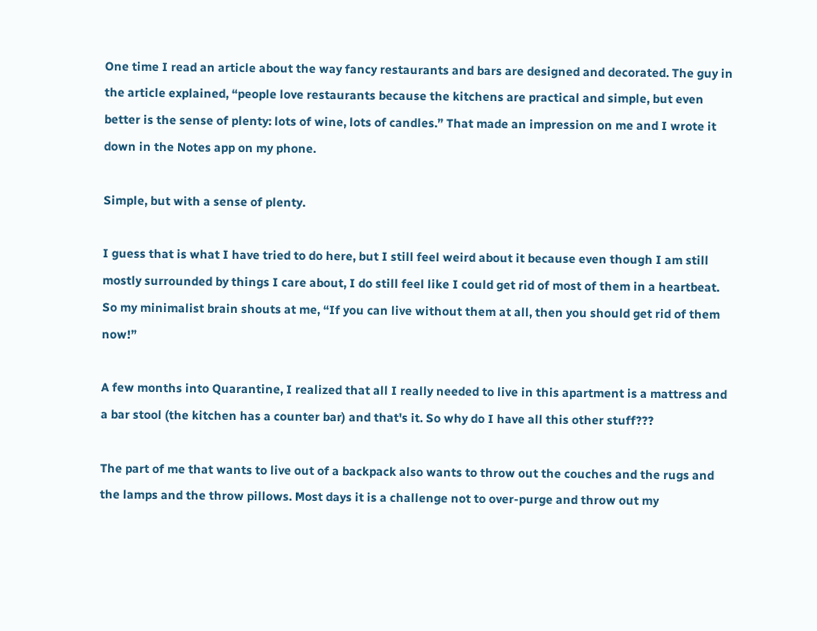One time I read an article about the way fancy restaurants and bars are designed and decorated. The guy in the article explained, “people love restaurants because the kitchens are practical and simple, but even better is the sense of plenty: lots of wine, lots of candles.” That made an impression on me and I wrote it down in the Notes app on my phone.

Simple, but with a sense of plenty.

I guess that is what I have tried to do here, but I still feel weird about it because even though I am still mostly surrounded by things I care about, I do still feel like I could get rid of most of them in a heartbeat. So my minimalist brain shouts at me, “If you can live without them at all, then you should get rid of them now!”

A few months into Quarantine, I realized that all I really needed to live in this apartment is a mattress and a bar stool (the kitchen has a counter bar) and that's it. So why do I have all this other stuff???

The part of me that wants to live out of a backpack also wants to throw out the couches and the rugs and the lamps and the throw pillows. Most days it is a challenge not to over-purge and throw out my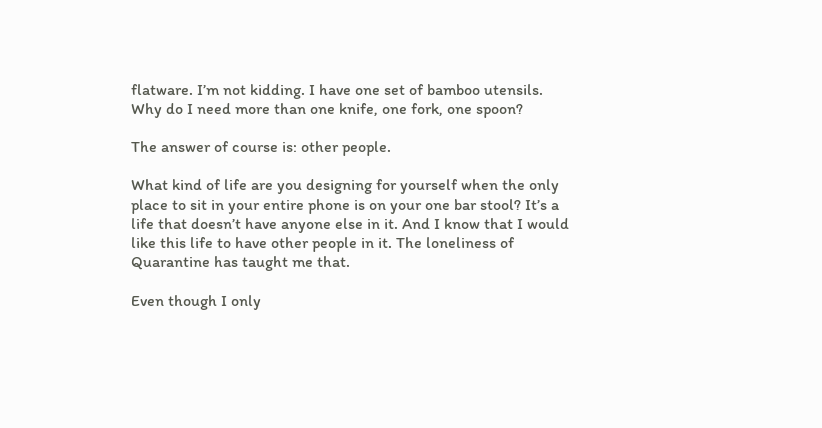flatware. I’m not kidding. I have one set of bamboo utensils. Why do I need more than one knife, one fork, one spoon?

The answer of course is: other people.

What kind of life are you designing for yourself when the only place to sit in your entire phone is on your one bar stool? It’s a life that doesn’t have anyone else in it. And I know that I would like this life to have other people in it. The loneliness of Quarantine has taught me that.

Even though I only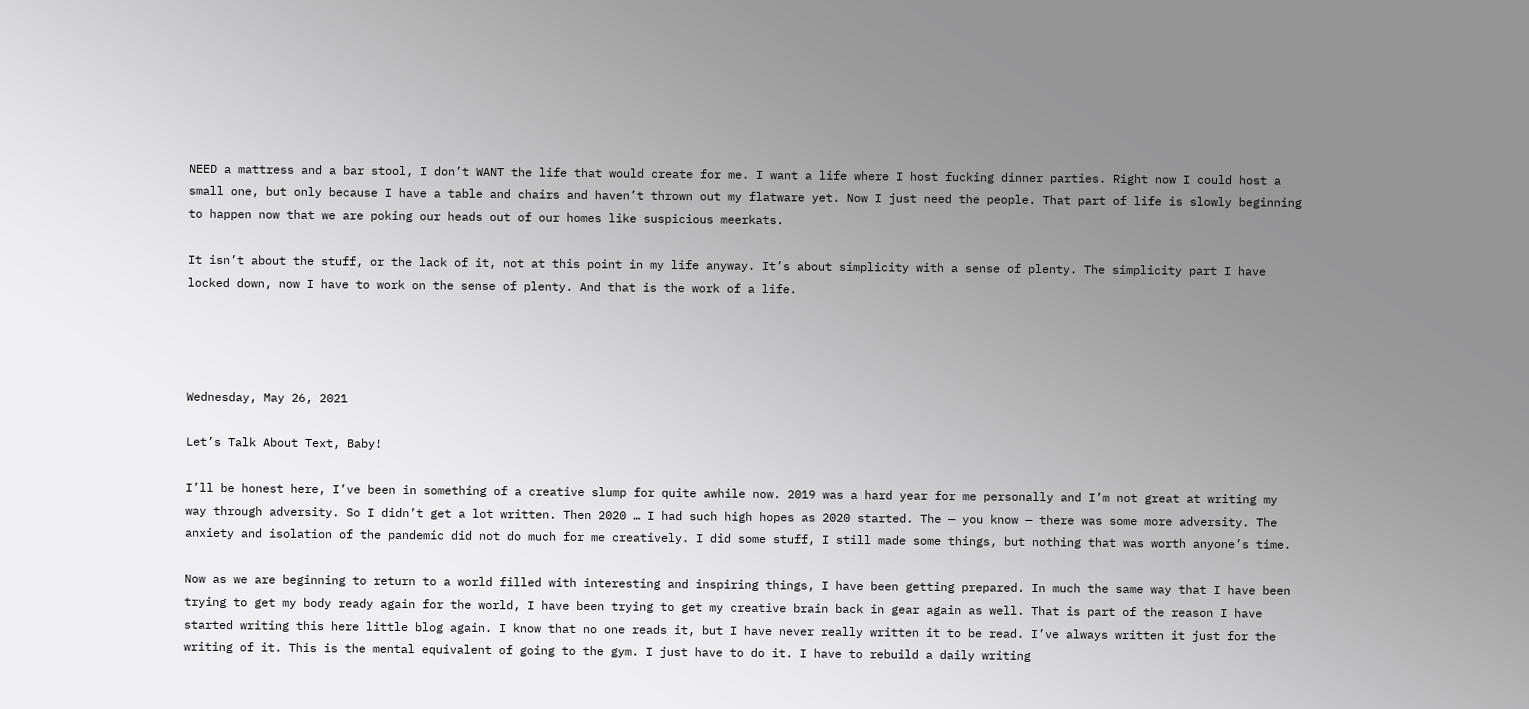NEED a mattress and a bar stool, I don’t WANT the life that would create for me. I want a life where I host fucking dinner parties. Right now I could host a small one, but only because I have a table and chairs and haven’t thrown out my flatware yet. Now I just need the people. That part of life is slowly beginning to happen now that we are poking our heads out of our homes like suspicious meerkats.

It isn’t about the stuff, or the lack of it, not at this point in my life anyway. It’s about simplicity with a sense of plenty. The simplicity part I have locked down, now I have to work on the sense of plenty. And that is the work of a life.




Wednesday, May 26, 2021

Let’s Talk About Text, Baby!

I’ll be honest here, I’ve been in something of a creative slump for quite awhile now. 2019 was a hard year for me personally and I’m not great at writing my way through adversity. So I didn’t get a lot written. Then 2020 … I had such high hopes as 2020 started. The — you know — there was some more adversity. The anxiety and isolation of the pandemic did not do much for me creatively. I did some stuff, I still made some things, but nothing that was worth anyone’s time.

Now as we are beginning to return to a world filled with interesting and inspiring things, I have been getting prepared. In much the same way that I have been trying to get my body ready again for the world, I have been trying to get my creative brain back in gear again as well. That is part of the reason I have started writing this here little blog again. I know that no one reads it, but I have never really written it to be read. I’ve always written it just for the writing of it. This is the mental equivalent of going to the gym. I just have to do it. I have to rebuild a daily writing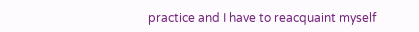practice and I have to reacquaint myself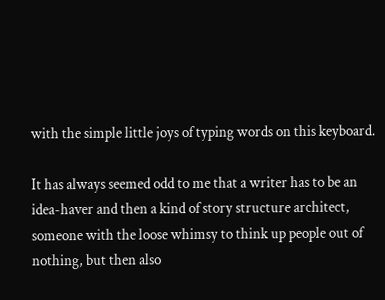with the simple little joys of typing words on this keyboard.

It has always seemed odd to me that a writer has to be an idea-haver and then a kind of story structure architect, someone with the loose whimsy to think up people out of nothing, but then also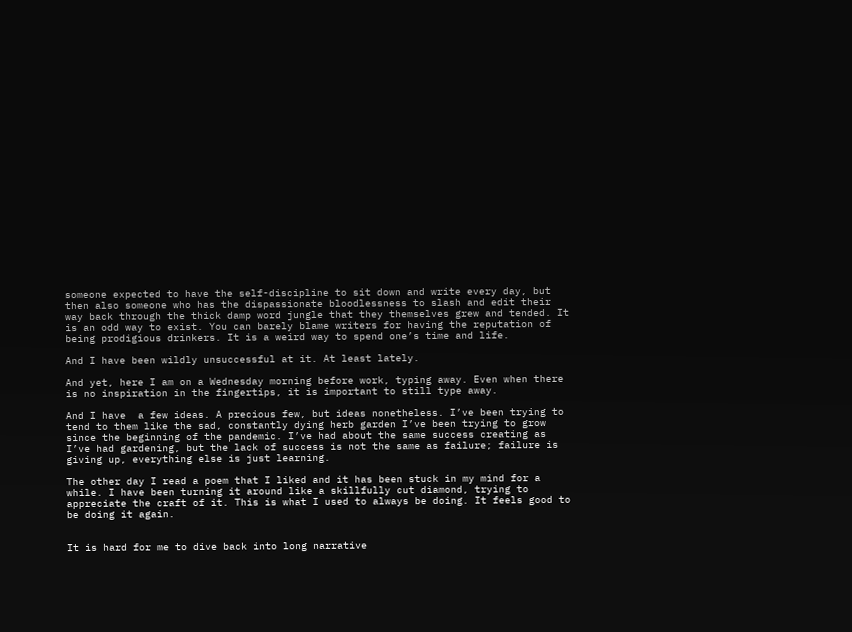someone expected to have the self-discipline to sit down and write every day, but then also someone who has the dispassionate bloodlessness to slash and edit their way back through the thick damp word jungle that they themselves grew and tended. It is an odd way to exist. You can barely blame writers for having the reputation of being prodigious drinkers. It is a weird way to spend one’s time and life.

And I have been wildly unsuccessful at it. At least lately.

And yet, here I am on a Wednesday morning before work, typing away. Even when there is no inspiration in the fingertips, it is important to still type away.

And I have  a few ideas. A precious few, but ideas nonetheless. I’ve been trying to tend to them like the sad, constantly dying herb garden I’ve been trying to grow since the beginning of the pandemic. I’ve had about the same success creating as I’ve had gardening, but the lack of success is not the same as failure; failure is giving up, everything else is just learning.

The other day I read a poem that I liked and it has been stuck in my mind for a while. I have been turning it around like a skillfully cut diamond, trying to appreciate the craft of it. This is what I used to always be doing. It feels good to be doing it again.


It is hard for me to dive back into long narrative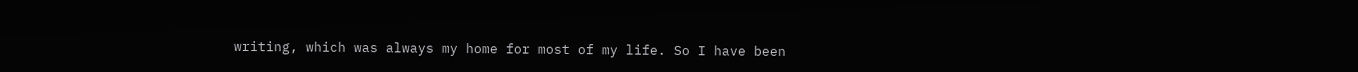writing, which was always my home for most of my life. So I have been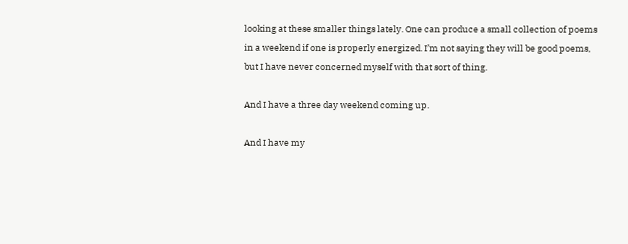looking at these smaller things lately. One can produce a small collection of poems in a weekend if one is properly energized. I’m not saying they will be good poems, but I have never concerned myself with that sort of thing.

And I have a three day weekend coming up.

And I have my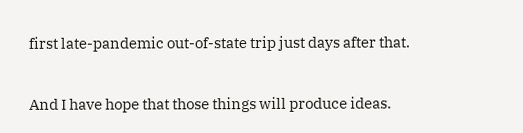first late-pandemic out-of-state trip just days after that.

And I have hope that those things will produce ideas.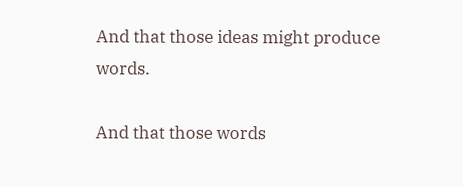And that those ideas might produce words.

And that those words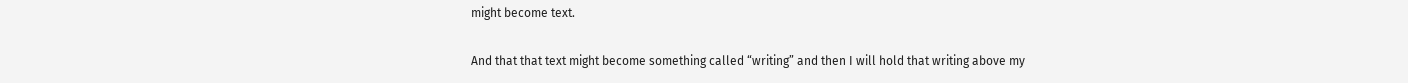might become text.

And that that text might become something called “writing” and then I will hold that writing above my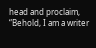head and proclaim, “Behold, I am a writer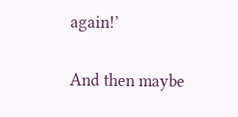again!’

And then maybe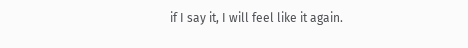if I say it, I will feel like it again.